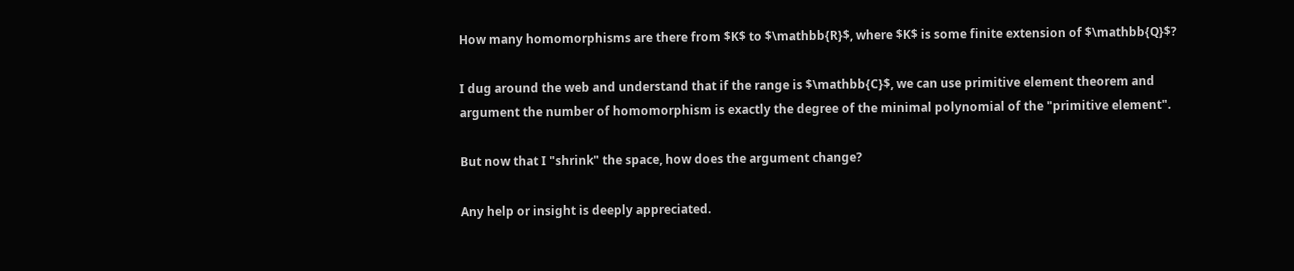How many homomorphisms are there from $K$ to $\mathbb{R}$, where $K$ is some finite extension of $\mathbb{Q}$?

I dug around the web and understand that if the range is $\mathbb{C}$, we can use primitive element theorem and argument the number of homomorphism is exactly the degree of the minimal polynomial of the "primitive element".

But now that I "shrink" the space, how does the argument change?

Any help or insight is deeply appreciated.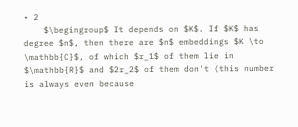• 2
    $\begingroup$ It depends on $K$. If $K$ has degree $n$, then there are $n$ embeddings $K \to \mathbb{C}$, of which $r_1$ of them lie in $\mathbb{R}$ and $2r_2$ of them don't (this number is always even because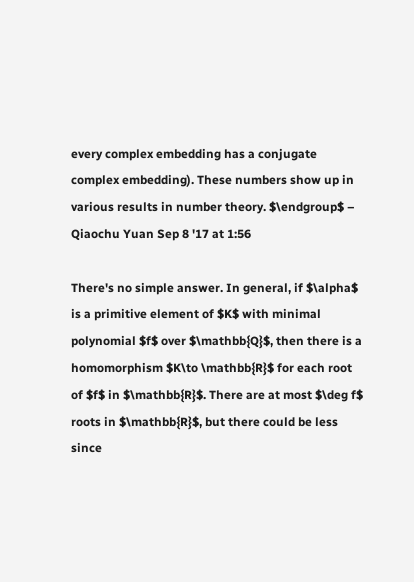every complex embedding has a conjugate complex embedding). These numbers show up in various results in number theory. $\endgroup$ – Qiaochu Yuan Sep 8 '17 at 1:56

There's no simple answer. In general, if $\alpha$ is a primitive element of $K$ with minimal polynomial $f$ over $\mathbb{Q}$, then there is a homomorphism $K\to \mathbb{R}$ for each root of $f$ in $\mathbb{R}$. There are at most $\deg f$ roots in $\mathbb{R}$, but there could be less since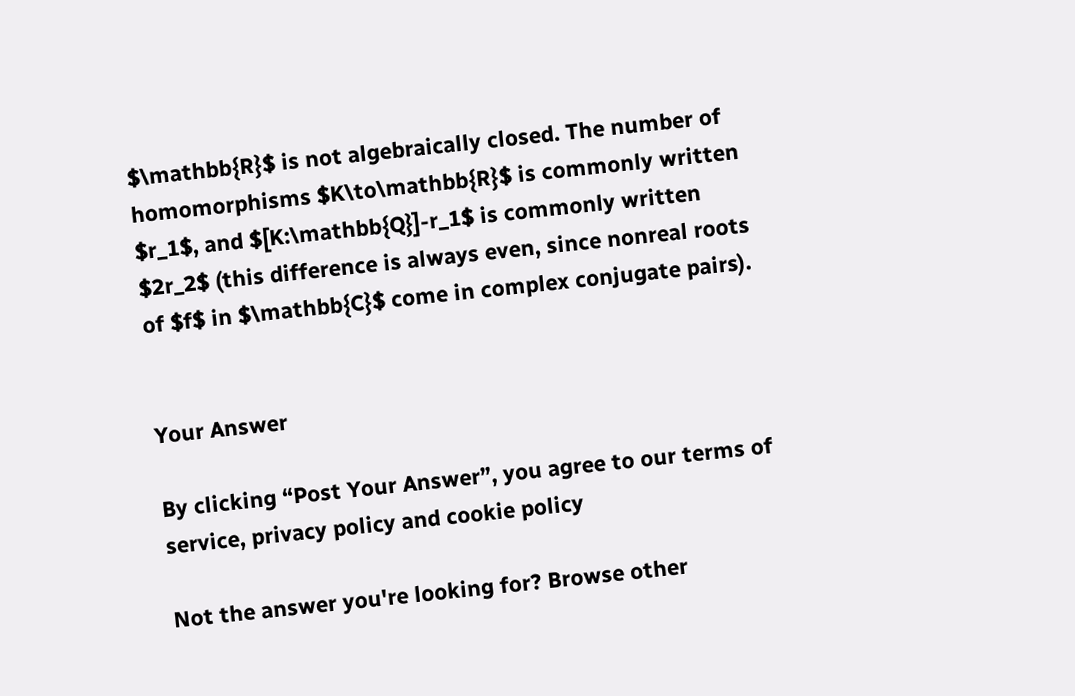$\mathbb{R}$ is not algebraically closed. The number of homomorphisms $K\to\mathbb{R}$ is commonly written $r_1$, and $[K:\mathbb{Q}]-r_1$ is commonly written $2r_2$ (this difference is always even, since nonreal roots of $f$ in $\mathbb{C}$ come in complex conjugate pairs).


Your Answer

By clicking “Post Your Answer”, you agree to our terms of service, privacy policy and cookie policy

Not the answer you're looking for? Browse other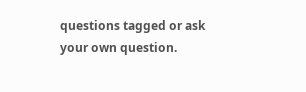questions tagged or ask your own question.